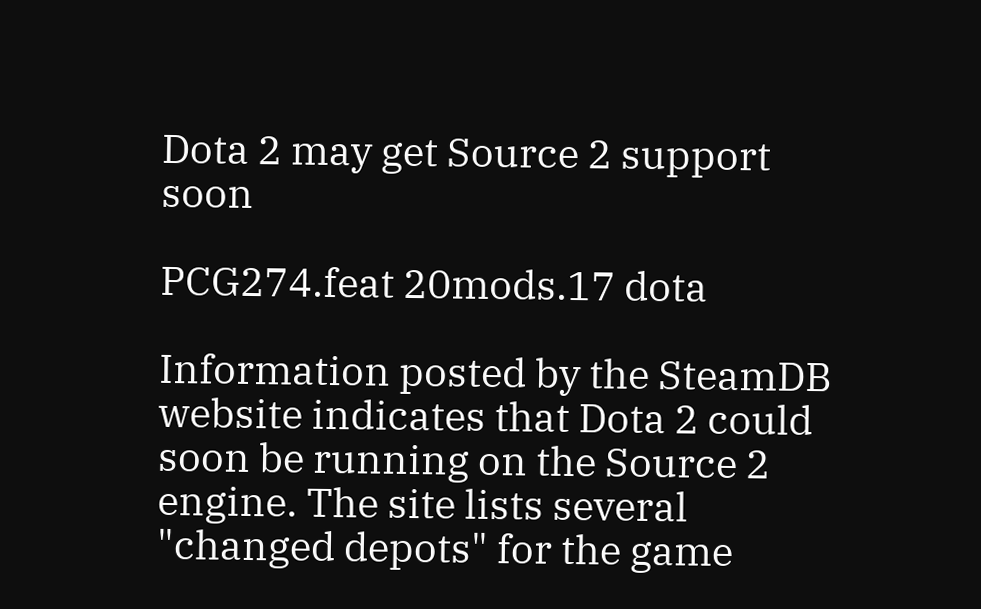Dota 2 may get Source 2 support soon

PCG274.feat 20mods.17 dota

Information posted by the SteamDB website indicates that Dota 2 could soon be running on the Source 2 engine. The site lists several "changed depots" for the game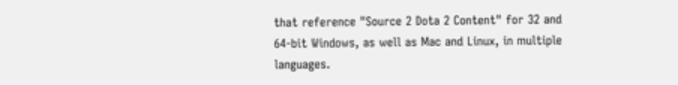that reference "Source 2 Dota 2 Content" for 32 and 64-bit Windows, as well as Mac and Linux, in multiple languages.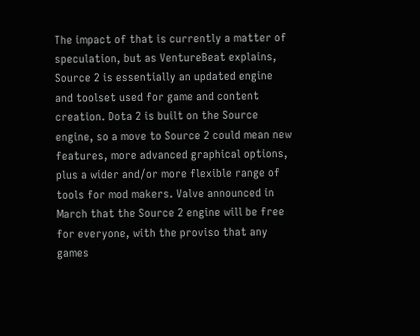The impact of that is currently a matter of speculation, but as VentureBeat explains, Source 2 is essentially an updated engine and toolset used for game and content creation. Dota 2 is built on the Source engine, so a move to Source 2 could mean new features, more advanced graphical options, plus a wider and/or more flexible range of tools for mod makers. Valve announced in March that the Source 2 engine will be free for everyone, with the proviso that any games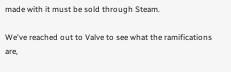made with it must be sold through Steam.

We've reached out to Valve to see what the ramifications are,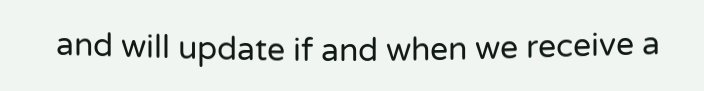and will update if and when we receive a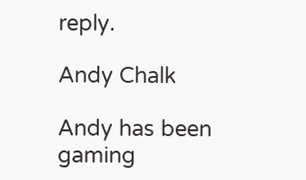reply.

Andy Chalk

Andy has been gaming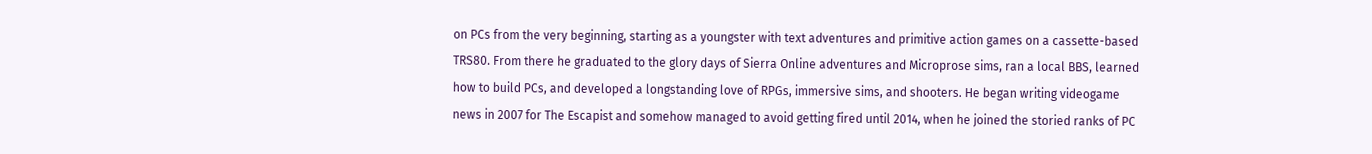on PCs from the very beginning, starting as a youngster with text adventures and primitive action games on a cassette-based TRS80. From there he graduated to the glory days of Sierra Online adventures and Microprose sims, ran a local BBS, learned how to build PCs, and developed a longstanding love of RPGs, immersive sims, and shooters. He began writing videogame news in 2007 for The Escapist and somehow managed to avoid getting fired until 2014, when he joined the storied ranks of PC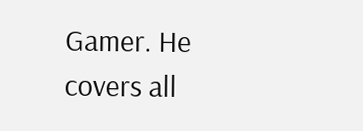Gamer. He covers all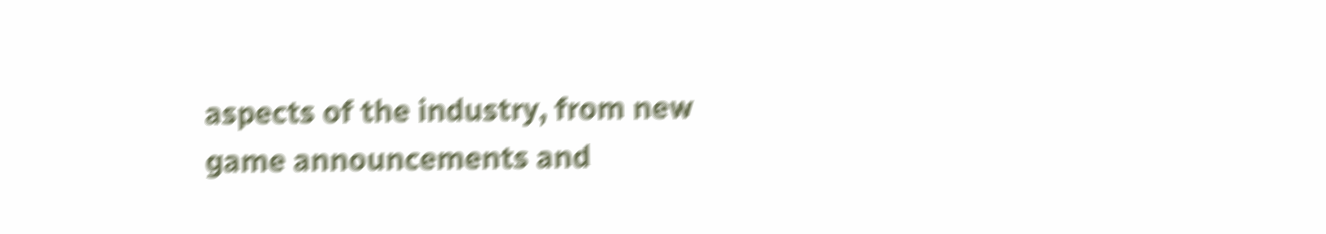aspects of the industry, from new game announcements and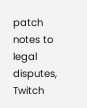patch notes to legal disputes, Twitch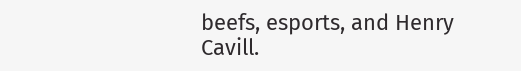beefs, esports, and Henry Cavill.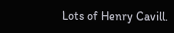Lots of Henry Cavill.